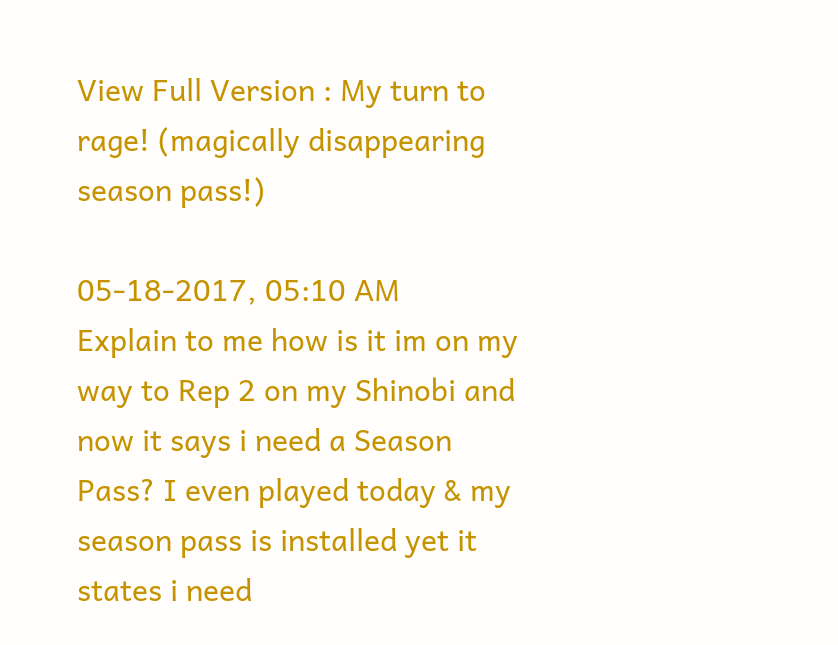View Full Version : My turn to rage! (magically disappearing season pass!)

05-18-2017, 05:10 AM
Explain to me how is it im on my way to Rep 2 on my Shinobi and now it says i need a Season Pass? I even played today & my season pass is installed yet it states i need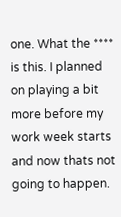one. What the **** is this. I planned on playing a bit more before my work week starts and now thats not going to happen.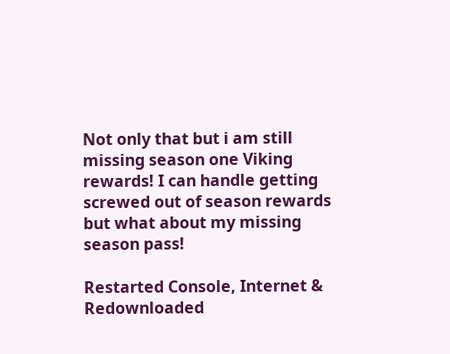Not only that but i am still missing season one Viking rewards! I can handle getting screwed out of season rewards but what about my missing season pass!

Restarted Console, Internet & Redownloaded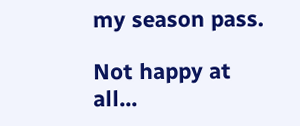my season pass.

Not happy at all...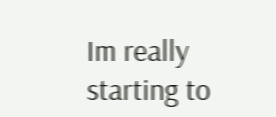Im really starting to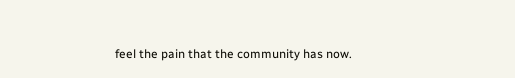feel the pain that the community has now.